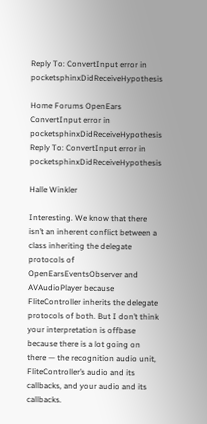Reply To: ConvertInput error in pocketsphinxDidReceiveHypothesis

Home Forums OpenEars ConvertInput error in pocketsphinxDidReceiveHypothesis Reply To: ConvertInput error in pocketsphinxDidReceiveHypothesis

Halle Winkler

Interesting. We know that there isn’t an inherent conflict between a class inheriting the delegate protocols of OpenEarsEventsObserver and AVAudioPlayer because FliteController inherits the delegate protocols of both. But I don’t think your interpretation is offbase because there is a lot going on there — the recognition audio unit, FliteController’s audio and its callbacks, and your audio and its callbacks.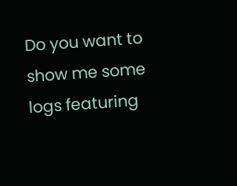Do you want to show me some logs featuring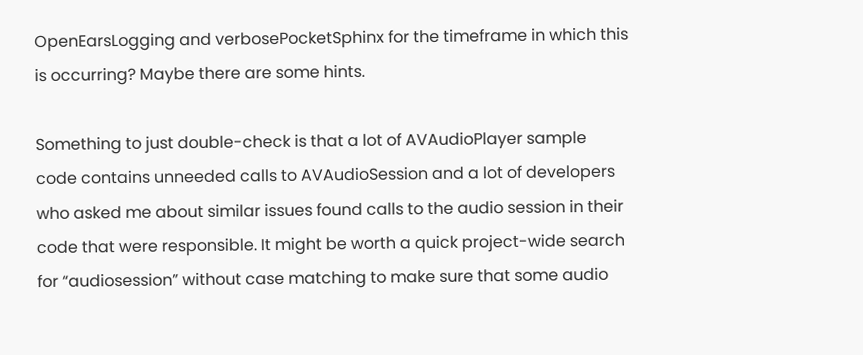OpenEarsLogging and verbosePocketSphinx for the timeframe in which this is occurring? Maybe there are some hints.

Something to just double-check is that a lot of AVAudioPlayer sample code contains unneeded calls to AVAudioSession and a lot of developers who asked me about similar issues found calls to the audio session in their code that were responsible. It might be worth a quick project-wide search for “audiosession” without case matching to make sure that some audio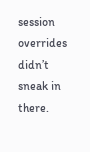session overrides didn’t sneak in there.